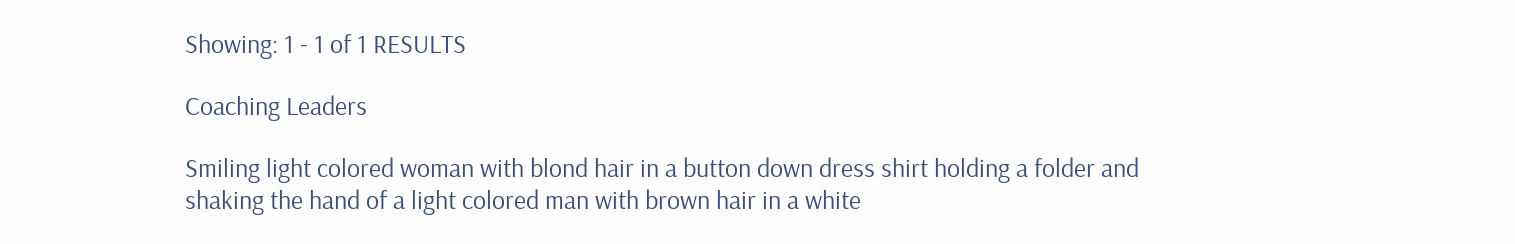Showing: 1 - 1 of 1 RESULTS

Coaching Leaders

Smiling light colored woman with blond hair in a button down dress shirt holding a folder and shaking the hand of a light colored man with brown hair in a white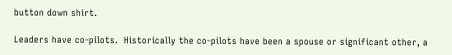button down shirt.

Leaders have co-pilots.  Historically the co-pilots have been a spouse or significant other, a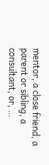mentor, a close friend, a parent or sibling, a consultant, or, …